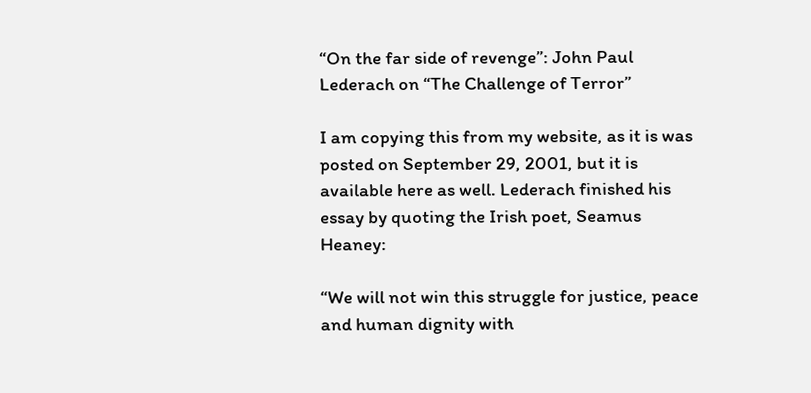“On the far side of revenge”: John Paul Lederach on “The Challenge of Terror”

I am copying this from my website, as it is was posted on September 29, 2001, but it is available here as well. Lederach finished his essay by quoting the Irish poet, Seamus Heaney:

“We will not win this struggle for justice, peace and human dignity with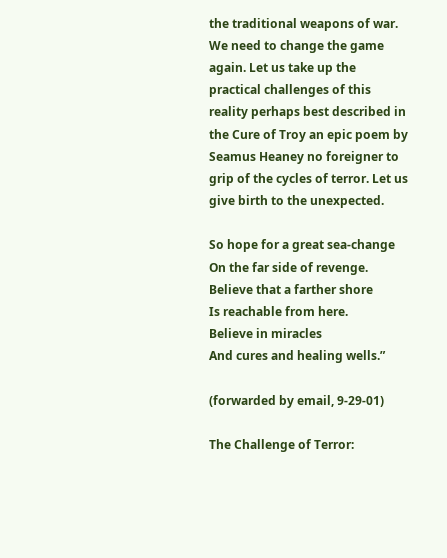the traditional weapons of war. We need to change the game again. Let us take up the practical challenges of this reality perhaps best described in the Cure of Troy an epic poem by Seamus Heaney no foreigner to grip of the cycles of terror. Let us give birth to the unexpected.

So hope for a great sea-change
On the far side of revenge.
Believe that a farther shore
Is reachable from here.
Believe in miracles
And cures and healing wells.”

(forwarded by email, 9-29-01)

The Challenge of Terror: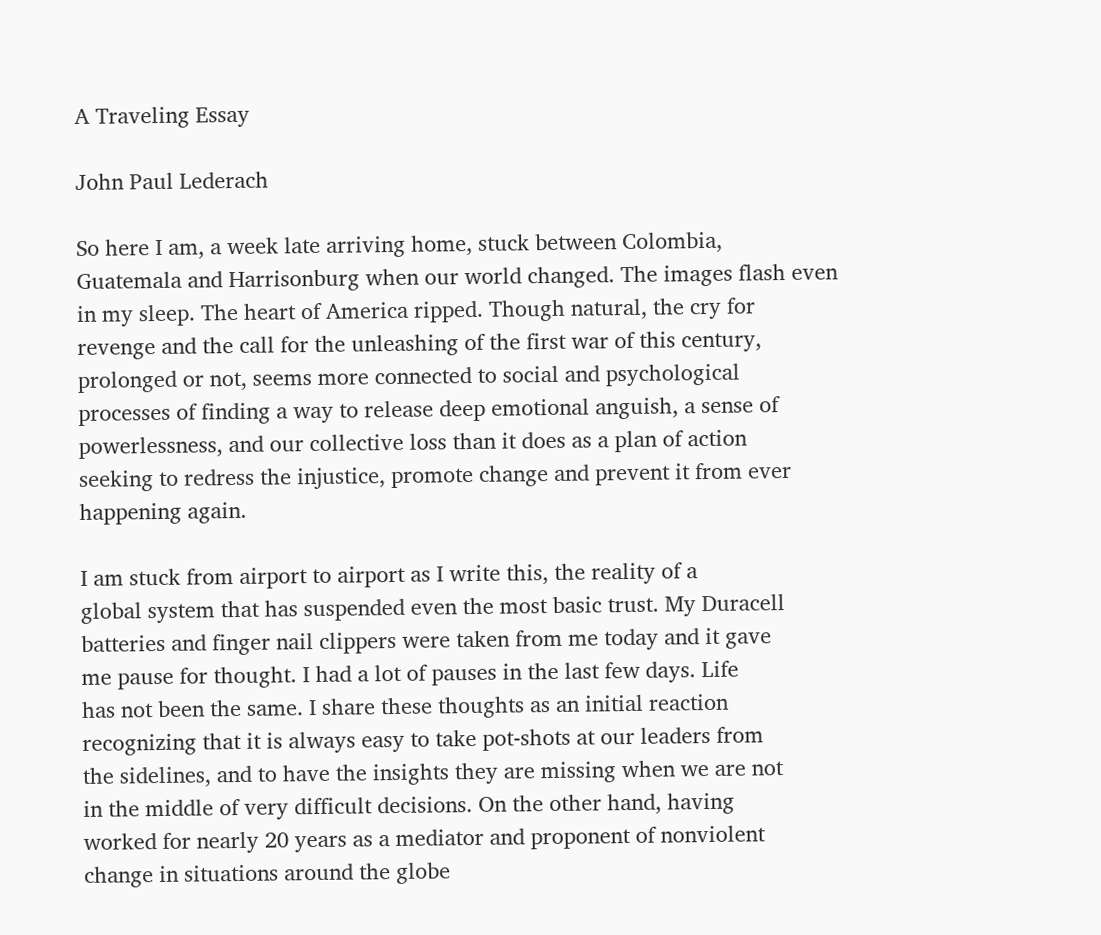A Traveling Essay

John Paul Lederach

So here I am, a week late arriving home, stuck between Colombia,
Guatemala and Harrisonburg when our world changed. The images flash even
in my sleep. The heart of America ripped. Though natural, the cry for
revenge and the call for the unleashing of the first war of this century,
prolonged or not, seems more connected to social and psychological
processes of finding a way to release deep emotional anguish, a sense of
powerlessness, and our collective loss than it does as a plan of action
seeking to redress the injustice, promote change and prevent it from ever
happening again.

I am stuck from airport to airport as I write this, the reality of a
global system that has suspended even the most basic trust. My Duracell
batteries and finger nail clippers were taken from me today and it gave
me pause for thought. I had a lot of pauses in the last few days. Life
has not been the same. I share these thoughts as an initial reaction
recognizing that it is always easy to take pot-shots at our leaders from
the sidelines, and to have the insights they are missing when we are not
in the middle of very difficult decisions. On the other hand, having
worked for nearly 20 years as a mediator and proponent of nonviolent
change in situations around the globe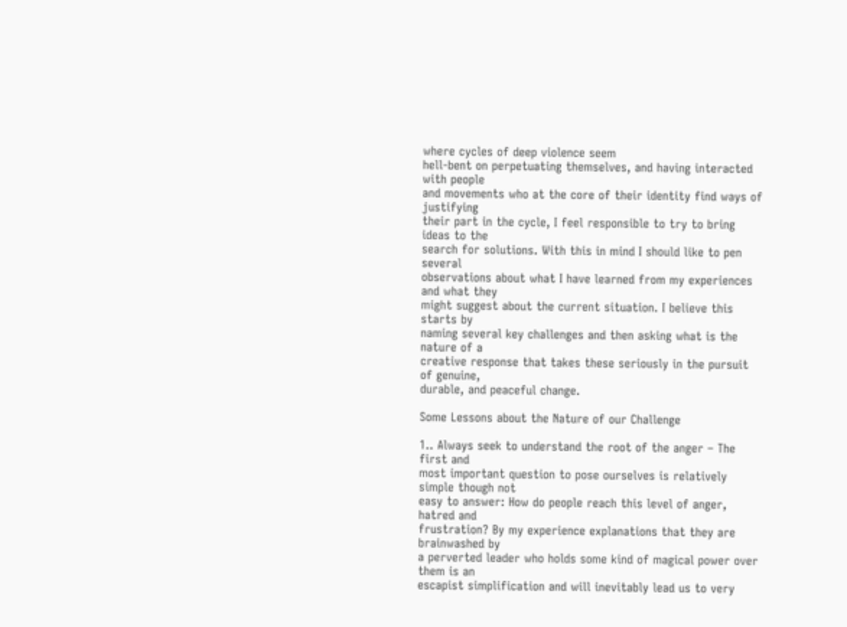where cycles of deep violence seem
hell-bent on perpetuating themselves, and having interacted with people
and movements who at the core of their identity find ways of justifying
their part in the cycle, I feel responsible to try to bring ideas to the
search for solutions. With this in mind I should like to pen several
observations about what I have learned from my experiences and what they
might suggest about the current situation. I believe this starts by
naming several key challenges and then asking what is the nature of a
creative response that takes these seriously in the pursuit of genuine,
durable, and peaceful change.

Some Lessons about the Nature of our Challenge

1.. Always seek to understand the root of the anger – The first and
most important question to pose ourselves is relatively simple though not
easy to answer: How do people reach this level of anger, hatred and
frustration? By my experience explanations that they are brainwashed by
a perverted leader who holds some kind of magical power over them is an
escapist simplification and will inevitably lead us to very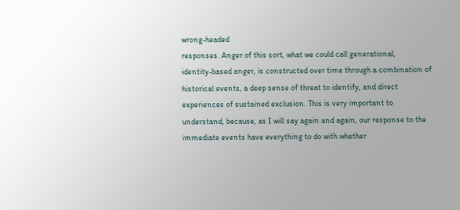wrong-headed
responses. Anger of this sort, what we could call generational,
identity-based anger, is constructed over time through a combination of
historical events, a deep sense of threat to identify, and direct
experiences of sustained exclusion. This is very important to
understand, because, as I will say again and again, our response to the
immediate events have everything to do with whether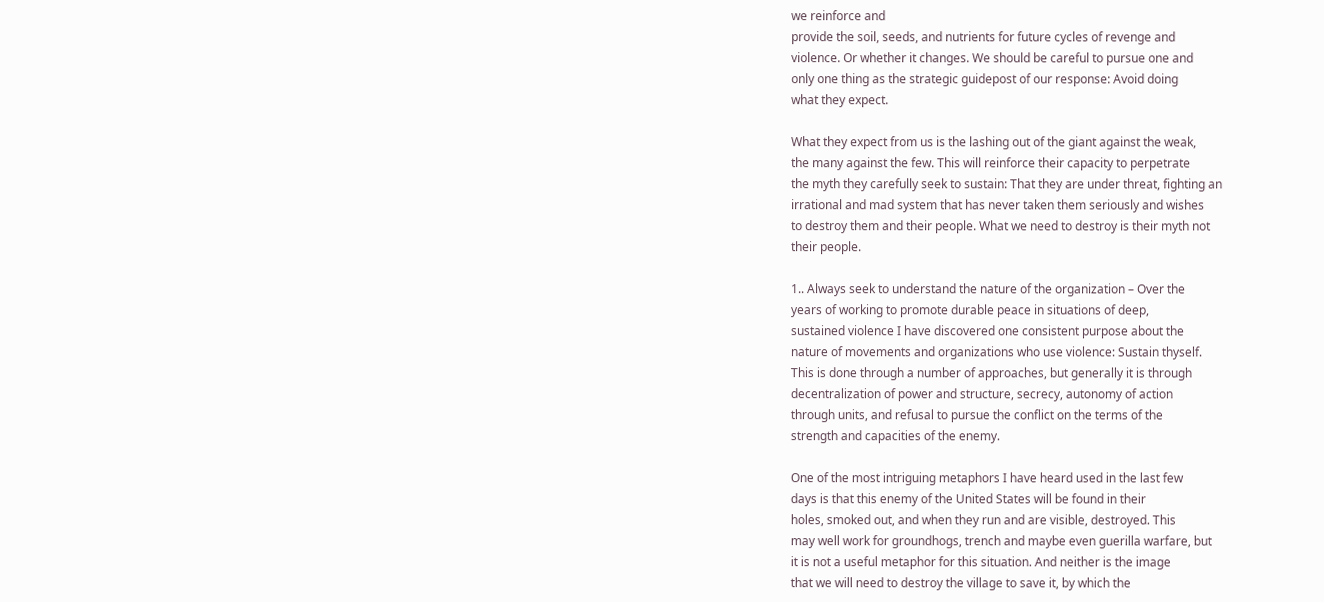we reinforce and
provide the soil, seeds, and nutrients for future cycles of revenge and
violence. Or whether it changes. We should be careful to pursue one and
only one thing as the strategic guidepost of our response: Avoid doing
what they expect.

What they expect from us is the lashing out of the giant against the weak,
the many against the few. This will reinforce their capacity to perpetrate
the myth they carefully seek to sustain: That they are under threat, fighting an
irrational and mad system that has never taken them seriously and wishes
to destroy them and their people. What we need to destroy is their myth not
their people.

1.. Always seek to understand the nature of the organization – Over the
years of working to promote durable peace in situations of deep,
sustained violence I have discovered one consistent purpose about the
nature of movements and organizations who use violence: Sustain thyself.
This is done through a number of approaches, but generally it is through
decentralization of power and structure, secrecy, autonomy of action
through units, and refusal to pursue the conflict on the terms of the
strength and capacities of the enemy.

One of the most intriguing metaphors I have heard used in the last few
days is that this enemy of the United States will be found in their
holes, smoked out, and when they run and are visible, destroyed. This
may well work for groundhogs, trench and maybe even guerilla warfare, but
it is not a useful metaphor for this situation. And neither is the image
that we will need to destroy the village to save it, by which the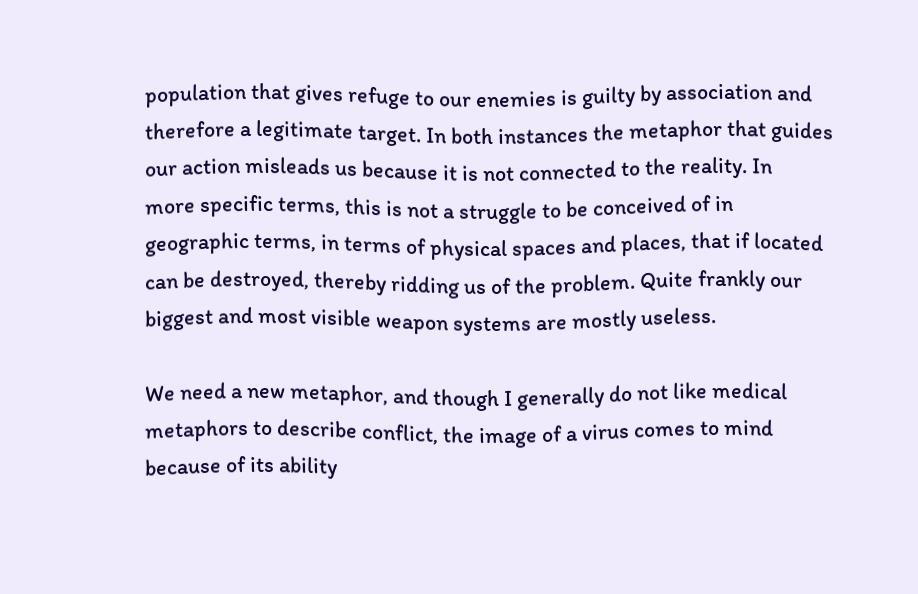population that gives refuge to our enemies is guilty by association and
therefore a legitimate target. In both instances the metaphor that guides
our action misleads us because it is not connected to the reality. In
more specific terms, this is not a struggle to be conceived of in
geographic terms, in terms of physical spaces and places, that if located
can be destroyed, thereby ridding us of the problem. Quite frankly our
biggest and most visible weapon systems are mostly useless.

We need a new metaphor, and though I generally do not like medical
metaphors to describe conflict, the image of a virus comes to mind
because of its ability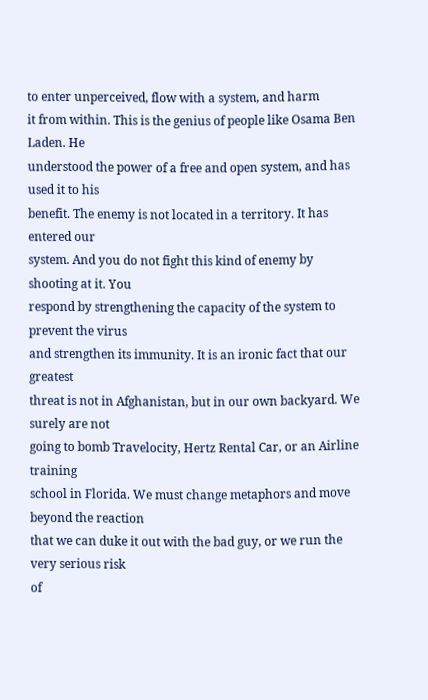to enter unperceived, flow with a system, and harm
it from within. This is the genius of people like Osama Ben Laden. He
understood the power of a free and open system, and has used it to his
benefit. The enemy is not located in a territory. It has entered our
system. And you do not fight this kind of enemy by shooting at it. You
respond by strengthening the capacity of the system to prevent the virus
and strengthen its immunity. It is an ironic fact that our greatest
threat is not in Afghanistan, but in our own backyard. We surely are not
going to bomb Travelocity, Hertz Rental Car, or an Airline training
school in Florida. We must change metaphors and move beyond the reaction
that we can duke it out with the bad guy, or we run the very serious risk
of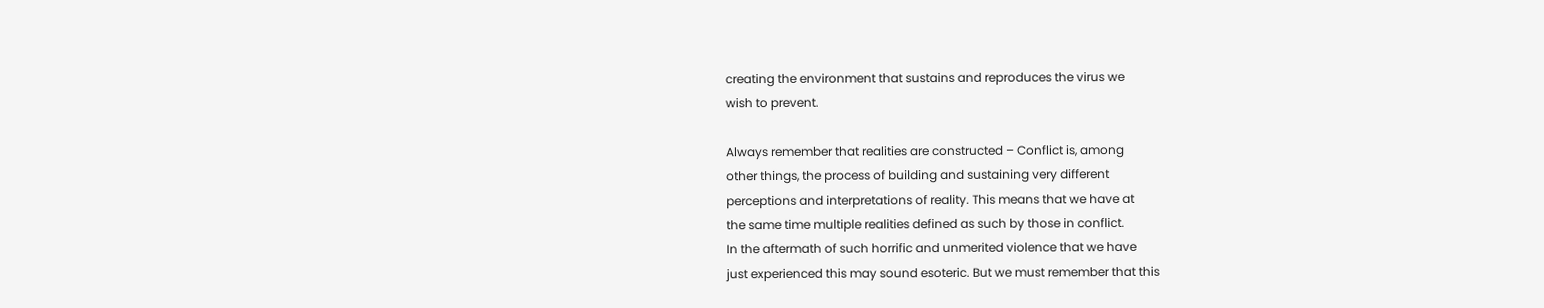creating the environment that sustains and reproduces the virus we
wish to prevent.

Always remember that realities are constructed – Conflict is, among
other things, the process of building and sustaining very different
perceptions and interpretations of reality. This means that we have at
the same time multiple realities defined as such by those in conflict.
In the aftermath of such horrific and unmerited violence that we have
just experienced this may sound esoteric. But we must remember that this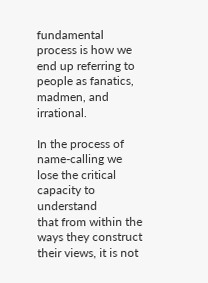fundamental process is how we end up referring to people as fanatics,
madmen, and irrational.

In the process of name-calling we lose the critical capacity to understand
that from within the ways they construct their views, it is not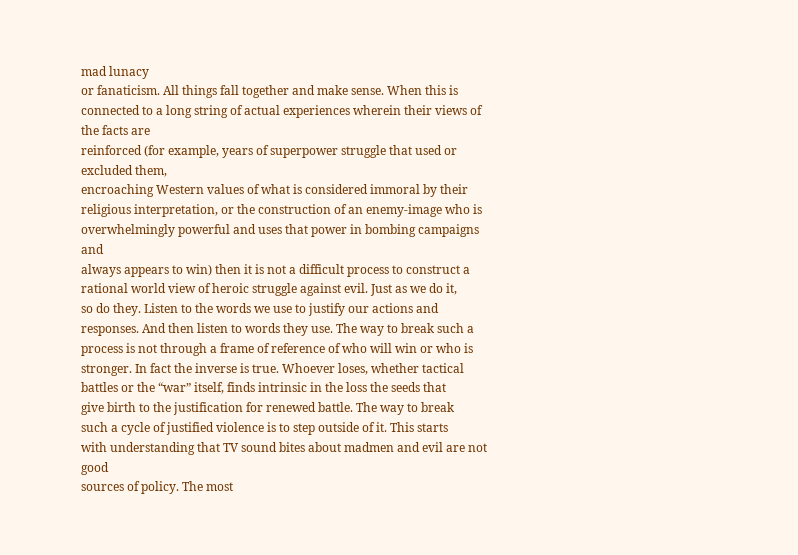mad lunacy
or fanaticism. All things fall together and make sense. When this is
connected to a long string of actual experiences wherein their views of the facts are
reinforced (for example, years of superpower struggle that used or excluded them,
encroaching Western values of what is considered immoral by their
religious interpretation, or the construction of an enemy-image who is
overwhelmingly powerful and uses that power in bombing campaigns and
always appears to win) then it is not a difficult process to construct a
rational world view of heroic struggle against evil. Just as we do it,
so do they. Listen to the words we use to justify our actions and
responses. And then listen to words they use. The way to break such a
process is not through a frame of reference of who will win or who is
stronger. In fact the inverse is true. Whoever loses, whether tactical
battles or the “war” itself, finds intrinsic in the loss the seeds that
give birth to the justification for renewed battle. The way to break
such a cycle of justified violence is to step outside of it. This starts
with understanding that TV sound bites about madmen and evil are not good
sources of policy. The most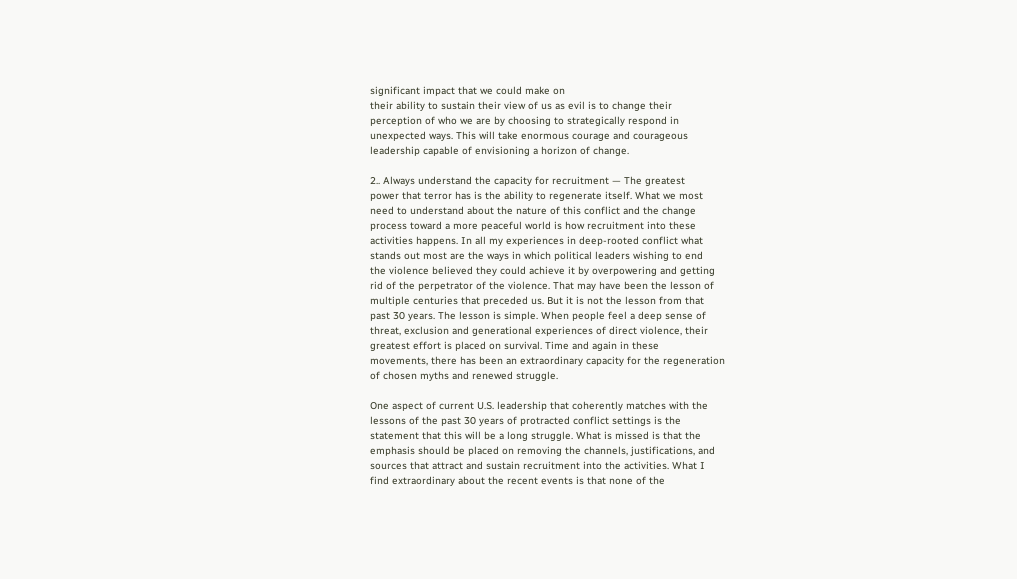significant impact that we could make on
their ability to sustain their view of us as evil is to change their
perception of who we are by choosing to strategically respond in
unexpected ways. This will take enormous courage and courageous
leadership capable of envisioning a horizon of change.

2.. Always understand the capacity for recruitment — The greatest
power that terror has is the ability to regenerate itself. What we most
need to understand about the nature of this conflict and the change
process toward a more peaceful world is how recruitment into these
activities happens. In all my experiences in deep-rooted conflict what
stands out most are the ways in which political leaders wishing to end
the violence believed they could achieve it by overpowering and getting
rid of the perpetrator of the violence. That may have been the lesson of
multiple centuries that preceded us. But it is not the lesson from that
past 30 years. The lesson is simple. When people feel a deep sense of
threat, exclusion and generational experiences of direct violence, their
greatest effort is placed on survival. Time and again in these
movements, there has been an extraordinary capacity for the regeneration
of chosen myths and renewed struggle.

One aspect of current U.S. leadership that coherently matches with the
lessons of the past 30 years of protracted conflict settings is the
statement that this will be a long struggle. What is missed is that the
emphasis should be placed on removing the channels, justifications, and
sources that attract and sustain recruitment into the activities. What I
find extraordinary about the recent events is that none of the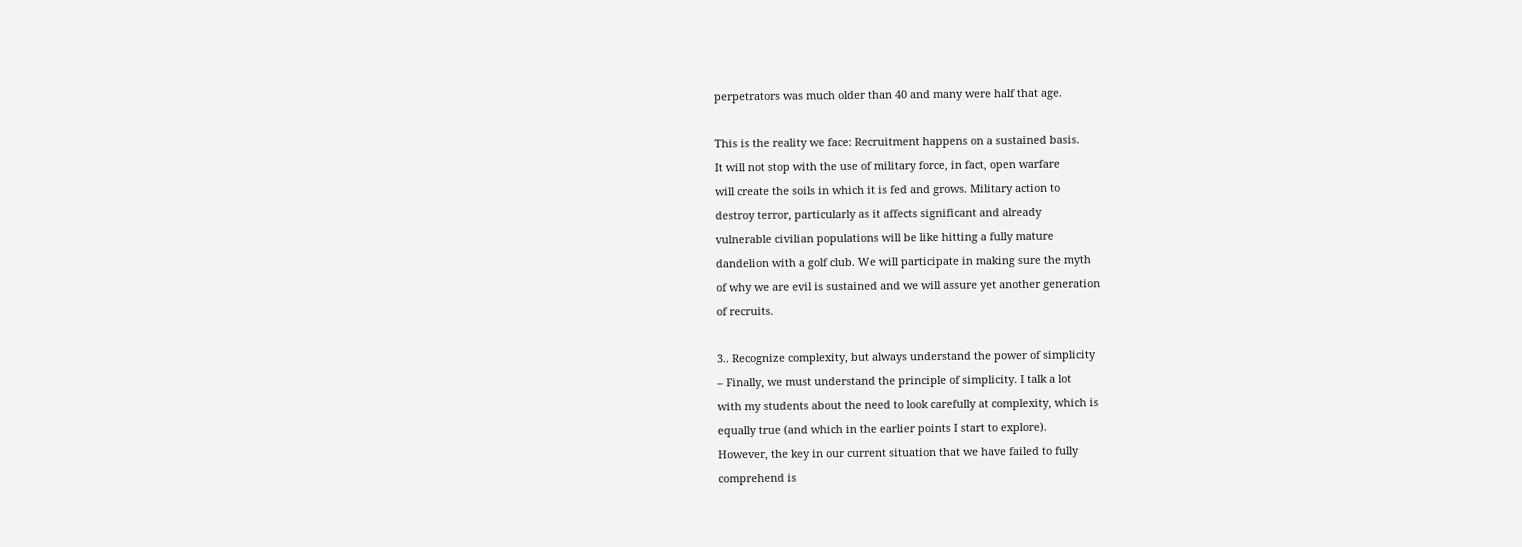perpetrators was much older than 40 and many were half that age.

This is the reality we face: Recruitment happens on a sustained basis.
It will not stop with the use of military force, in fact, open warfare
will create the soils in which it is fed and grows. Military action to
destroy terror, particularly as it affects significant and already
vulnerable civilian populations will be like hitting a fully mature
dandelion with a golf club. We will participate in making sure the myth
of why we are evil is sustained and we will assure yet another generation
of recruits.

3.. Recognize complexity, but always understand the power of simplicity
– Finally, we must understand the principle of simplicity. I talk a lot
with my students about the need to look carefully at complexity, which is
equally true (and which in the earlier points I start to explore).
However, the key in our current situation that we have failed to fully
comprehend is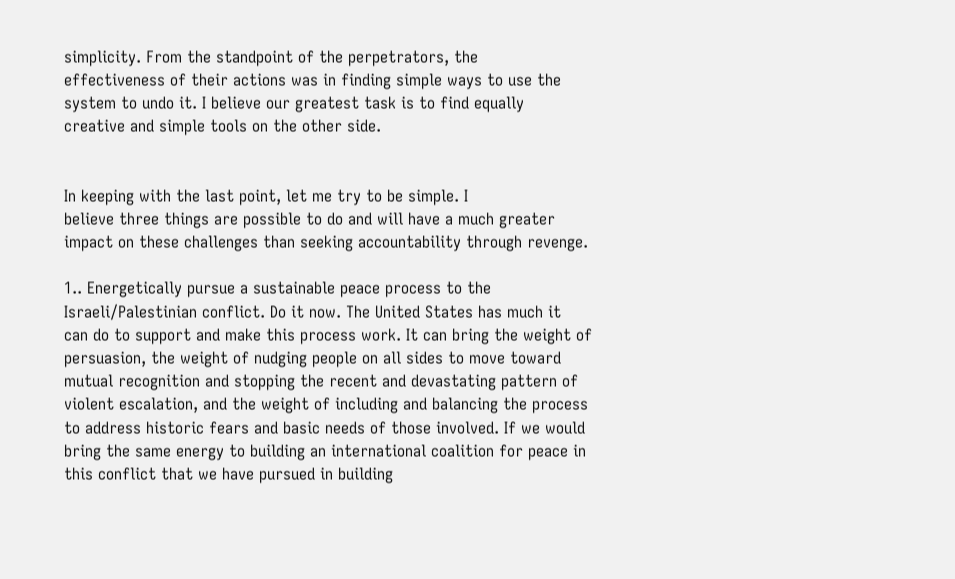simplicity. From the standpoint of the perpetrators, the
effectiveness of their actions was in finding simple ways to use the
system to undo it. I believe our greatest task is to find equally
creative and simple tools on the other side.


In keeping with the last point, let me try to be simple. I
believe three things are possible to do and will have a much greater
impact on these challenges than seeking accountability through revenge.

1.. Energetically pursue a sustainable peace process to the
Israeli/Palestinian conflict. Do it now. The United States has much it
can do to support and make this process work. It can bring the weight of
persuasion, the weight of nudging people on all sides to move toward
mutual recognition and stopping the recent and devastating pattern of
violent escalation, and the weight of including and balancing the process
to address historic fears and basic needs of those involved. If we would
bring the same energy to building an international coalition for peace in
this conflict that we have pursued in building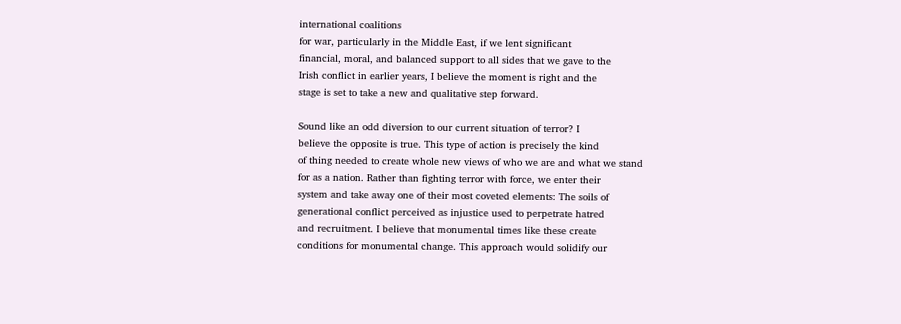international coalitions
for war, particularly in the Middle East, if we lent significant
financial, moral, and balanced support to all sides that we gave to the
Irish conflict in earlier years, I believe the moment is right and the
stage is set to take a new and qualitative step forward.

Sound like an odd diversion to our current situation of terror? I
believe the opposite is true. This type of action is precisely the kind
of thing needed to create whole new views of who we are and what we stand
for as a nation. Rather than fighting terror with force, we enter their
system and take away one of their most coveted elements: The soils of
generational conflict perceived as injustice used to perpetrate hatred
and recruitment. I believe that monumental times like these create
conditions for monumental change. This approach would solidify our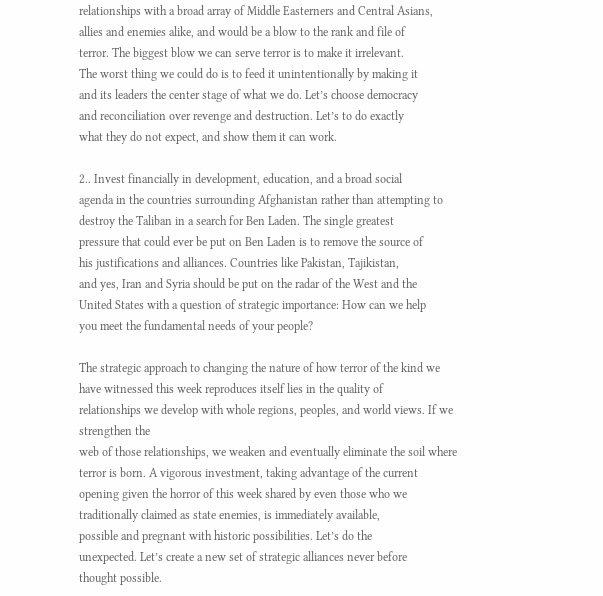relationships with a broad array of Middle Easterners and Central Asians,
allies and enemies alike, and would be a blow to the rank and file of
terror. The biggest blow we can serve terror is to make it irrelevant.
The worst thing we could do is to feed it unintentionally by making it
and its leaders the center stage of what we do. Let’s choose democracy
and reconciliation over revenge and destruction. Let’s to do exactly
what they do not expect, and show them it can work.

2.. Invest financially in development, education, and a broad social
agenda in the countries surrounding Afghanistan rather than attempting to
destroy the Taliban in a search for Ben Laden. The single greatest
pressure that could ever be put on Ben Laden is to remove the source of
his justifications and alliances. Countries like Pakistan, Tajikistan,
and yes, Iran and Syria should be put on the radar of the West and the
United States with a question of strategic importance: How can we help
you meet the fundamental needs of your people?

The strategic approach to changing the nature of how terror of the kind we
have witnessed this week reproduces itself lies in the quality of
relationships we develop with whole regions, peoples, and world views. If we strengthen the
web of those relationships, we weaken and eventually eliminate the soil where
terror is born. A vigorous investment, taking advantage of the current
opening given the horror of this week shared by even those who we
traditionally claimed as state enemies, is immediately available,
possible and pregnant with historic possibilities. Let’s do the
unexpected. Let’s create a new set of strategic alliances never before
thought possible.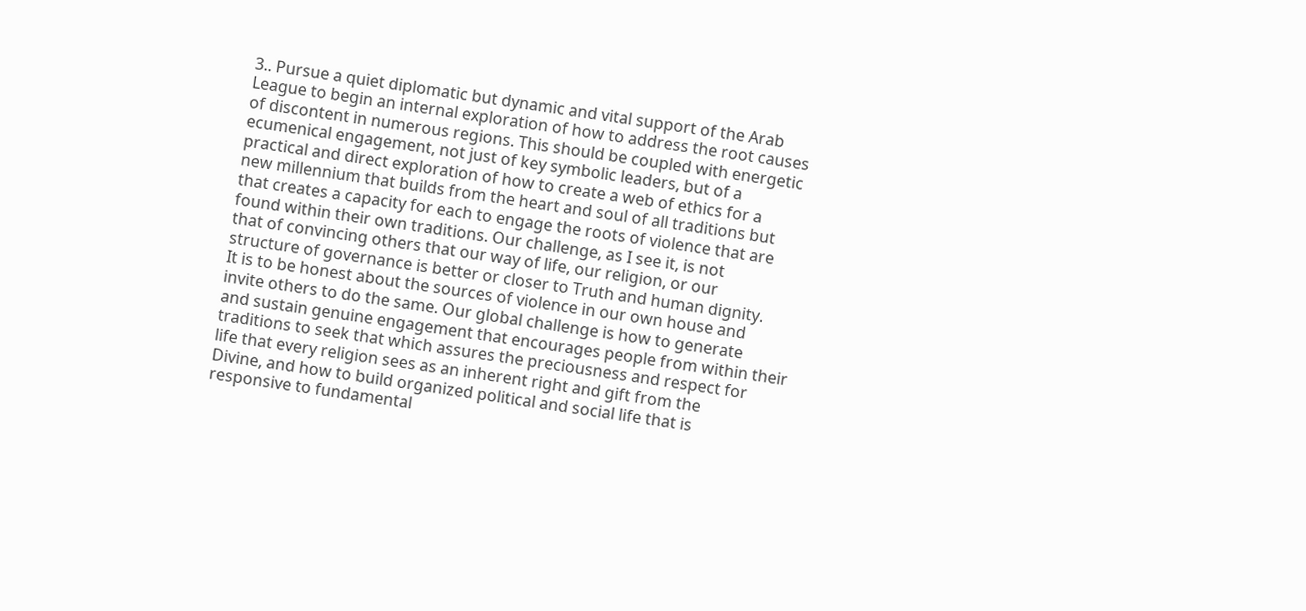3.. Pursue a quiet diplomatic but dynamic and vital support of the Arab
League to begin an internal exploration of how to address the root causes
of discontent in numerous regions. This should be coupled with energetic
ecumenical engagement, not just of key symbolic leaders, but of a
practical and direct exploration of how to create a web of ethics for a
new millennium that builds from the heart and soul of all traditions but
that creates a capacity for each to engage the roots of violence that are
found within their own traditions. Our challenge, as I see it, is not
that of convincing others that our way of life, our religion, or our
structure of governance is better or closer to Truth and human dignity.
It is to be honest about the sources of violence in our own house and
invite others to do the same. Our global challenge is how to generate
and sustain genuine engagement that encourages people from within their
traditions to seek that which assures the preciousness and respect for
life that every religion sees as an inherent right and gift from the
Divine, and how to build organized political and social life that is
responsive to fundamental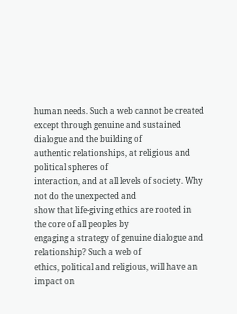human needs. Such a web cannot be created
except through genuine and sustained dialogue and the building of
authentic relationships, at religious and political spheres of
interaction, and at all levels of society. Why not do the unexpected and
show that life-giving ethics are rooted in the core of all peoples by
engaging a strategy of genuine dialogue and relationship? Such a web of
ethics, political and religious, will have an impact on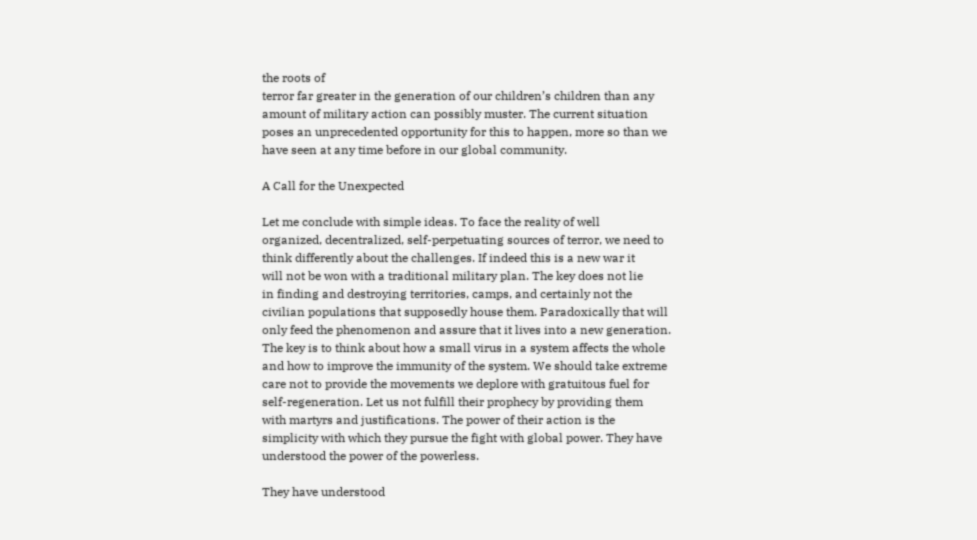the roots of
terror far greater in the generation of our children’s children than any
amount of military action can possibly muster. The current situation
poses an unprecedented opportunity for this to happen, more so than we
have seen at any time before in our global community.

A Call for the Unexpected

Let me conclude with simple ideas. To face the reality of well
organized, decentralized, self-perpetuating sources of terror, we need to
think differently about the challenges. If indeed this is a new war it
will not be won with a traditional military plan. The key does not lie
in finding and destroying territories, camps, and certainly not the
civilian populations that supposedly house them. Paradoxically that will
only feed the phenomenon and assure that it lives into a new generation.
The key is to think about how a small virus in a system affects the whole
and how to improve the immunity of the system. We should take extreme
care not to provide the movements we deplore with gratuitous fuel for
self-regeneration. Let us not fulfill their prophecy by providing them
with martyrs and justifications. The power of their action is the
simplicity with which they pursue the fight with global power. They have
understood the power of the powerless.

They have understood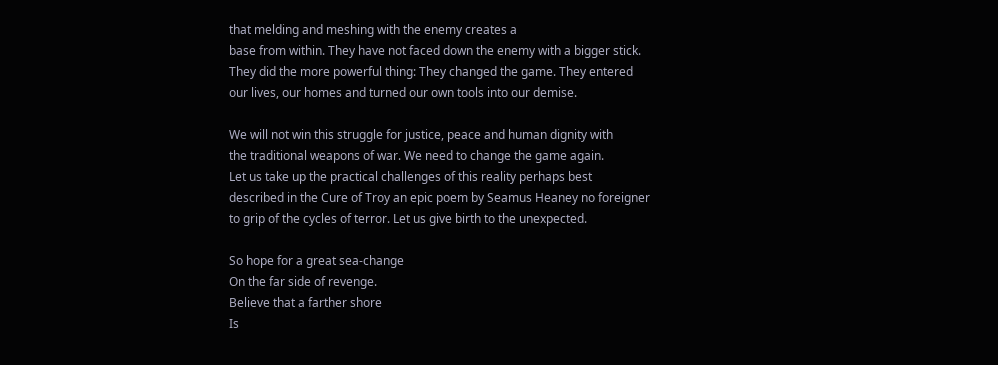that melding and meshing with the enemy creates a
base from within. They have not faced down the enemy with a bigger stick.
They did the more powerful thing: They changed the game. They entered
our lives, our homes and turned our own tools into our demise.

We will not win this struggle for justice, peace and human dignity with
the traditional weapons of war. We need to change the game again.
Let us take up the practical challenges of this reality perhaps best
described in the Cure of Troy an epic poem by Seamus Heaney no foreigner
to grip of the cycles of terror. Let us give birth to the unexpected.

So hope for a great sea-change
On the far side of revenge.
Believe that a farther shore
Is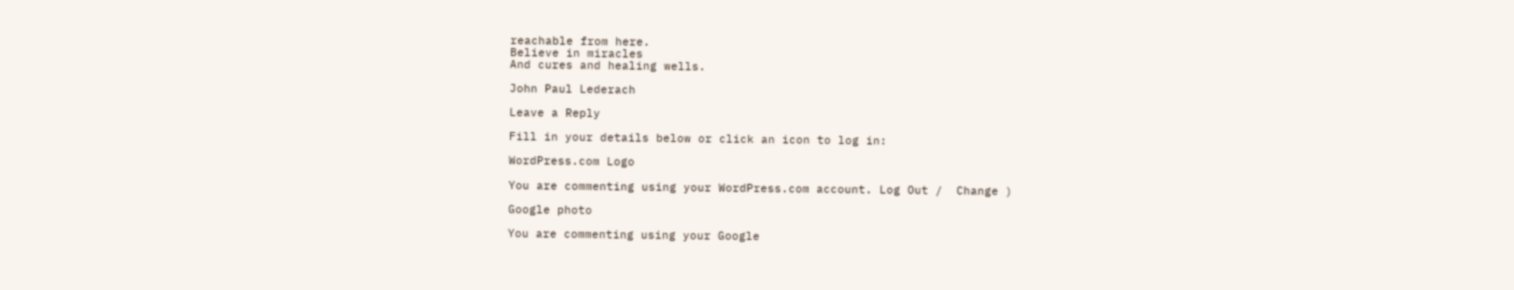reachable from here.
Believe in miracles
And cures and healing wells.

John Paul Lederach

Leave a Reply

Fill in your details below or click an icon to log in:

WordPress.com Logo

You are commenting using your WordPress.com account. Log Out /  Change )

Google photo

You are commenting using your Google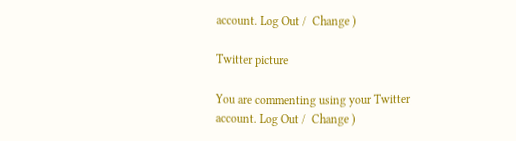account. Log Out /  Change )

Twitter picture

You are commenting using your Twitter account. Log Out /  Change )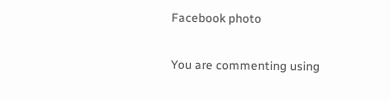Facebook photo

You are commenting using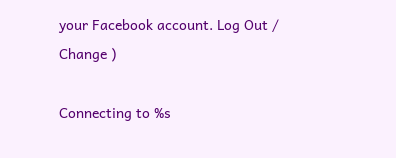your Facebook account. Log Out /  Change )

Connecting to %s